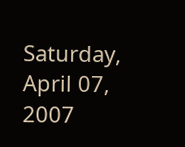Saturday, April 07, 2007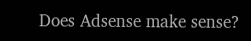Does Adsense make sense?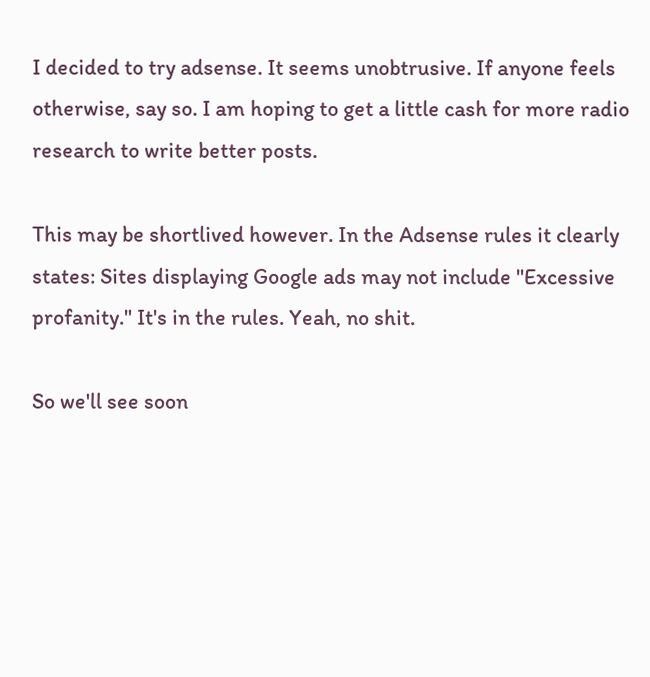I decided to try adsense. It seems unobtrusive. If anyone feels otherwise, say so. I am hoping to get a little cash for more radio research to write better posts.

This may be shortlived however. In the Adsense rules it clearly states: Sites displaying Google ads may not include "Excessive profanity." It's in the rules. Yeah, no shit.

So we'll see soon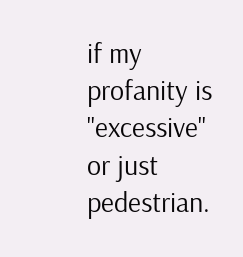if my profanity is "excessive" or just pedestrian.